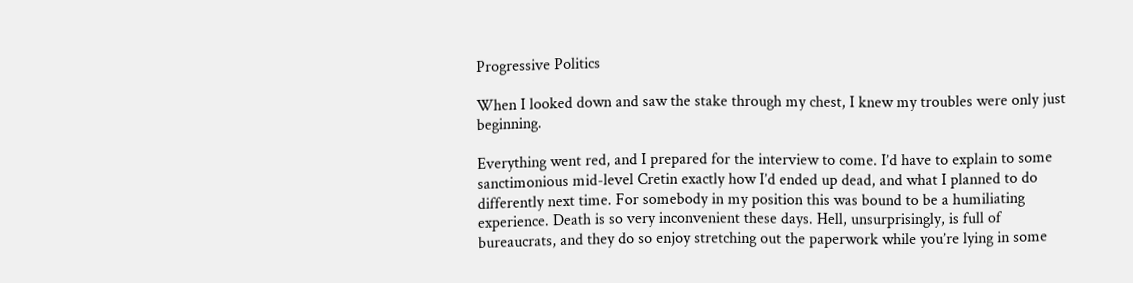Progressive Politics

When I looked down and saw the stake through my chest, I knew my troubles were only just beginning.

Everything went red, and I prepared for the interview to come. I’d have to explain to some sanctimonious mid-level Cretin exactly how I’d ended up dead, and what I planned to do differently next time. For somebody in my position this was bound to be a humiliating experience. Death is so very inconvenient these days. Hell, unsurprisingly, is full of bureaucrats, and they do so enjoy stretching out the paperwork while you’re lying in some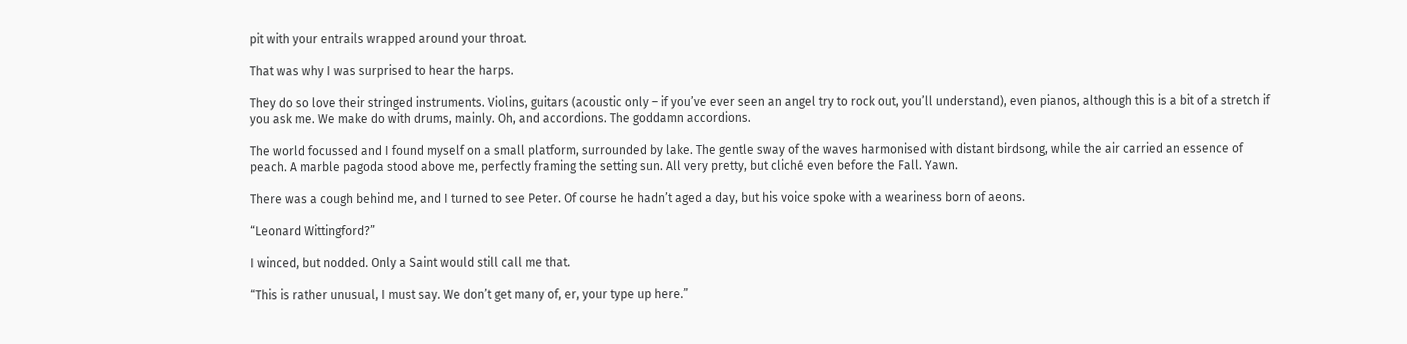pit with your entrails wrapped around your throat.

That was why I was surprised to hear the harps.

They do so love their stringed instruments. Violins, guitars (acoustic only – if you’ve ever seen an angel try to rock out, you’ll understand), even pianos, although this is a bit of a stretch if you ask me. We make do with drums, mainly. Oh, and accordions. The goddamn accordions.

The world focussed and I found myself on a small platform, surrounded by lake. The gentle sway of the waves harmonised with distant birdsong, while the air carried an essence of peach. A marble pagoda stood above me, perfectly framing the setting sun. All very pretty, but cliché even before the Fall. Yawn.

There was a cough behind me, and I turned to see Peter. Of course he hadn’t aged a day, but his voice spoke with a weariness born of aeons.

“Leonard Wittingford?”

I winced, but nodded. Only a Saint would still call me that.

“This is rather unusual, I must say. We don’t get many of, er, your type up here.”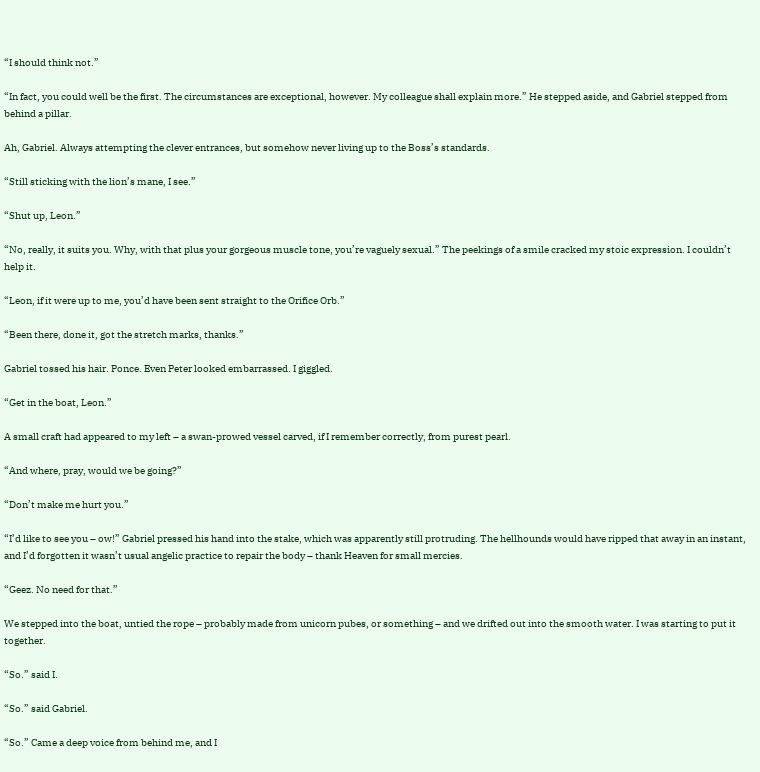“I should think not.”

“In fact, you could well be the first. The circumstances are exceptional, however. My colleague shall explain more.” He stepped aside, and Gabriel stepped from behind a pillar.

Ah, Gabriel. Always attempting the clever entrances, but somehow never living up to the Boss’s standards.

“Still sticking with the lion’s mane, I see.”

“Shut up, Leon.”

“No, really, it suits you. Why, with that plus your gorgeous muscle tone, you’re vaguely sexual.” The peekings of a smile cracked my stoic expression. I couldn’t help it.

“Leon, if it were up to me, you’d have been sent straight to the Orifice Orb.”

“Been there, done it, got the stretch marks, thanks.”

Gabriel tossed his hair. Ponce. Even Peter looked embarrassed. I giggled.

“Get in the boat, Leon.”

A small craft had appeared to my left – a swan-prowed vessel carved, if I remember correctly, from purest pearl.

“And where, pray, would we be going?”

“Don’t make me hurt you.”

“I’d like to see you – ow!” Gabriel pressed his hand into the stake, which was apparently still protruding. The hellhounds would have ripped that away in an instant, and I’d forgotten it wasn’t usual angelic practice to repair the body – thank Heaven for small mercies.

“Geez. No need for that.”

We stepped into the boat, untied the rope – probably made from unicorn pubes, or something – and we drifted out into the smooth water. I was starting to put it together.

“So.” said I.

“So.” said Gabriel.

“So.” Came a deep voice from behind me, and I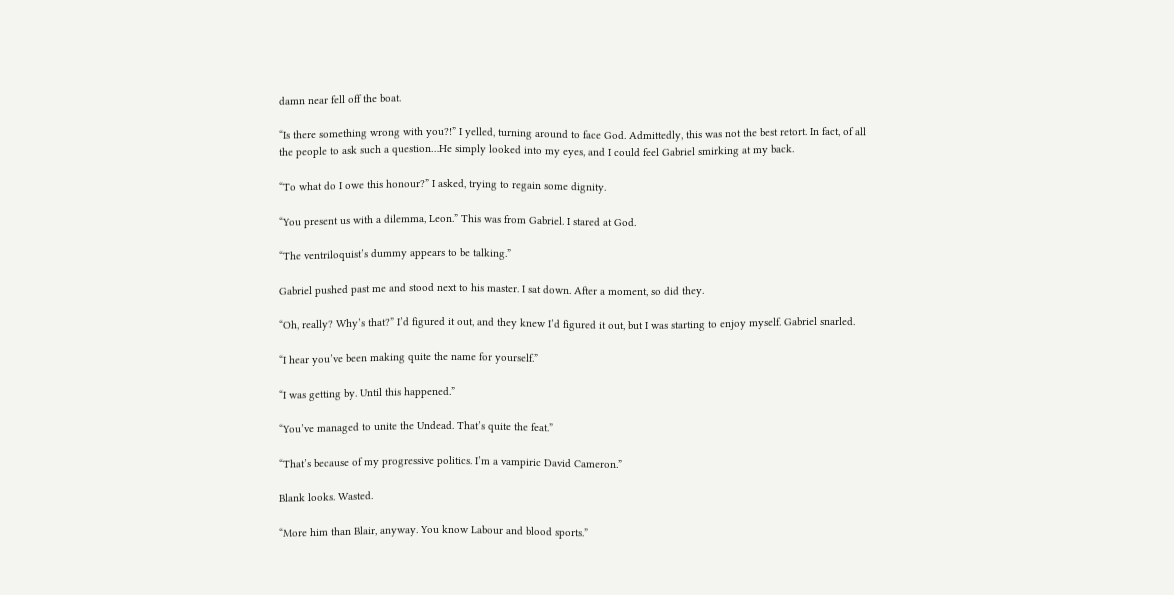damn near fell off the boat.

“Is there something wrong with you?!” I yelled, turning around to face God. Admittedly, this was not the best retort. In fact, of all the people to ask such a question…He simply looked into my eyes, and I could feel Gabriel smirking at my back.

“To what do I owe this honour?” I asked, trying to regain some dignity.

“You present us with a dilemma, Leon.” This was from Gabriel. I stared at God.

“The ventriloquist’s dummy appears to be talking.”

Gabriel pushed past me and stood next to his master. I sat down. After a moment, so did they.

“Oh, really? Why’s that?” I’d figured it out, and they knew I’d figured it out, but I was starting to enjoy myself. Gabriel snarled.

“I hear you’ve been making quite the name for yourself.”

“I was getting by. Until this happened.”

“You’ve managed to unite the Undead. That’s quite the feat.”

“That’s because of my progressive politics. I’m a vampiric David Cameron.”

Blank looks. Wasted.

“More him than Blair, anyway. You know Labour and blood sports.”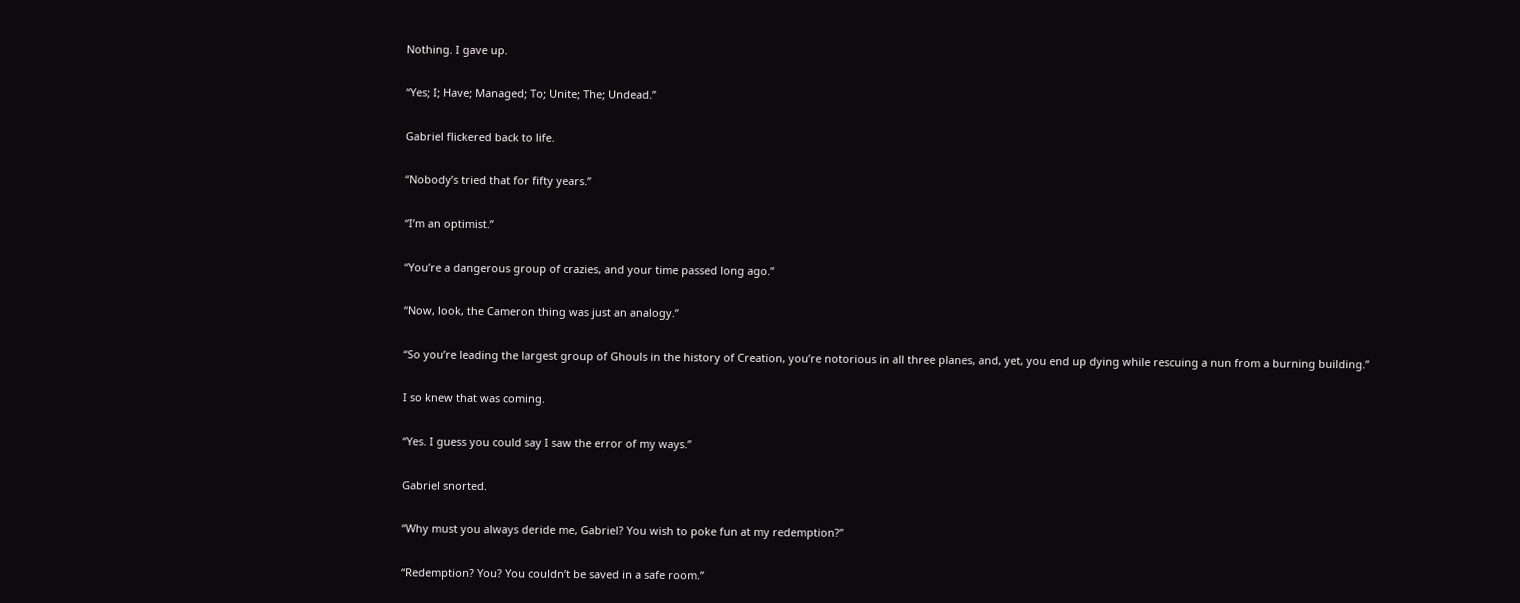Nothing. I gave up.

“Yes; I; Have; Managed; To; Unite; The; Undead.”

Gabriel flickered back to life.

“Nobody’s tried that for fifty years.”

“I’m an optimist.”

“You’re a dangerous group of crazies, and your time passed long ago.”

“Now, look, the Cameron thing was just an analogy.”

“So you’re leading the largest group of Ghouls in the history of Creation, you’re notorious in all three planes, and, yet, you end up dying while rescuing a nun from a burning building.”

I so knew that was coming.

“Yes. I guess you could say I saw the error of my ways.”

Gabriel snorted.

“Why must you always deride me, Gabriel? You wish to poke fun at my redemption?”

“Redemption? You? You couldn’t be saved in a safe room.”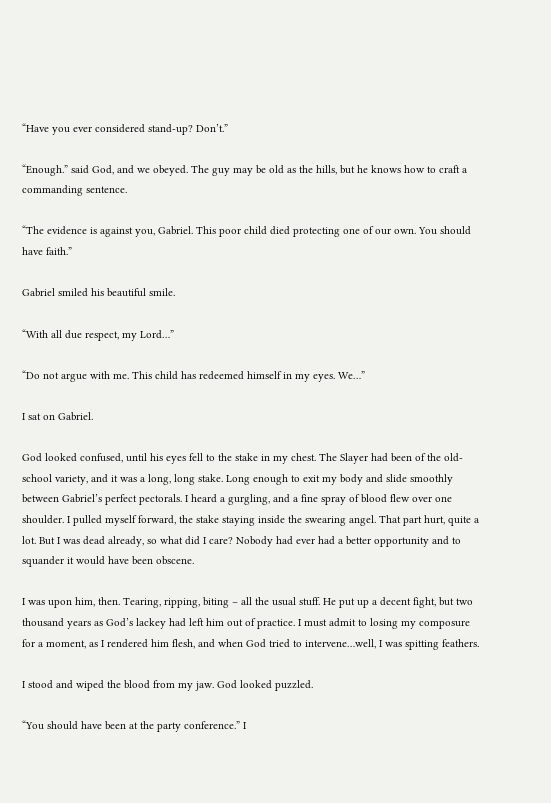“Have you ever considered stand-up? Don’t.”

“Enough.” said God, and we obeyed. The guy may be old as the hills, but he knows how to craft a commanding sentence.

“The evidence is against you, Gabriel. This poor child died protecting one of our own. You should have faith.”

Gabriel smiled his beautiful smile.

“With all due respect, my Lord…”

“Do not argue with me. This child has redeemed himself in my eyes. We…”

I sat on Gabriel.

God looked confused, until his eyes fell to the stake in my chest. The Slayer had been of the old-school variety, and it was a long, long stake. Long enough to exit my body and slide smoothly between Gabriel’s perfect pectorals. I heard a gurgling, and a fine spray of blood flew over one shoulder. I pulled myself forward, the stake staying inside the swearing angel. That part hurt, quite a lot. But I was dead already, so what did I care? Nobody had ever had a better opportunity and to squander it would have been obscene.

I was upon him, then. Tearing, ripping, biting – all the usual stuff. He put up a decent fight, but two thousand years as God’s lackey had left him out of practice. I must admit to losing my composure for a moment, as I rendered him flesh, and when God tried to intervene…well, I was spitting feathers.

I stood and wiped the blood from my jaw. God looked puzzled.

“You should have been at the party conference.” I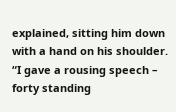explained, sitting him down with a hand on his shoulder. “I gave a rousing speech – forty standing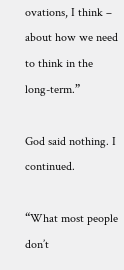ovations, I think – about how we need to think in the long-term.”

God said nothing. I continued.

“What most people don’t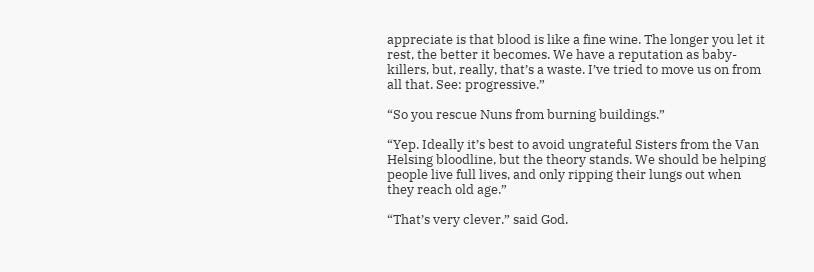appreciate is that blood is like a fine wine. The longer you let it rest, the better it becomes. We have a reputation as baby-killers, but, really, that’s a waste. I’ve tried to move us on from all that. See: progressive.”

“So you rescue Nuns from burning buildings.”

“Yep. Ideally it’s best to avoid ungrateful Sisters from the Van Helsing bloodline, but the theory stands. We should be helping people live full lives, and only ripping their lungs out when they reach old age.”

“That’s very clever.” said God.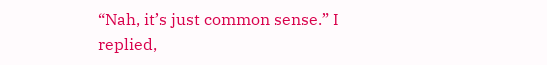“Nah, it’s just common sense.” I replied,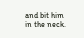and bit him in the neck.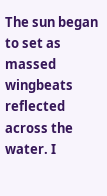The sun began to set as massed wingbeats reflected across the water. I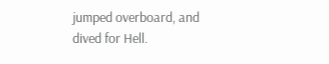jumped overboard, and dived for Hell.